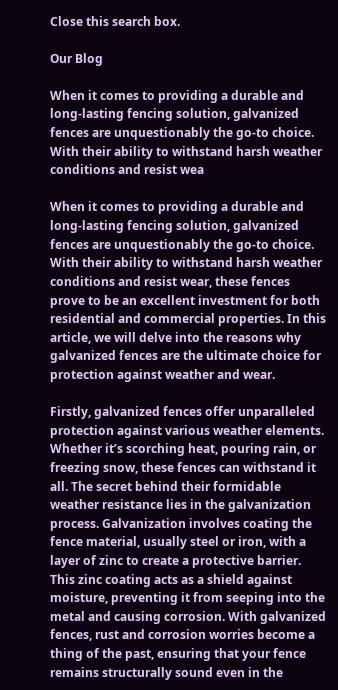Close this search box.

Our Blog

When it comes to providing a durable and long-lasting fencing solution, galvanized fences are unquestionably the go-to choice. With their ability to withstand harsh weather conditions and resist wea

When it comes to providing a durable and long-lasting fencing solution, galvanized fences are unquestionably the go-to choice. With their ability to withstand harsh weather conditions and resist wear, these fences prove to be an excellent investment for both residential and commercial properties. In this article, we will delve into the reasons why galvanized fences are the ultimate choice for protection against weather and wear.

Firstly, galvanized fences offer unparalleled protection against various weather elements. Whether it’s scorching heat, pouring rain, or freezing snow, these fences can withstand it all. The secret behind their formidable weather resistance lies in the galvanization process. Galvanization involves coating the fence material, usually steel or iron, with a layer of zinc to create a protective barrier. This zinc coating acts as a shield against moisture, preventing it from seeping into the metal and causing corrosion. With galvanized fences, rust and corrosion worries become a thing of the past, ensuring that your fence remains structurally sound even in the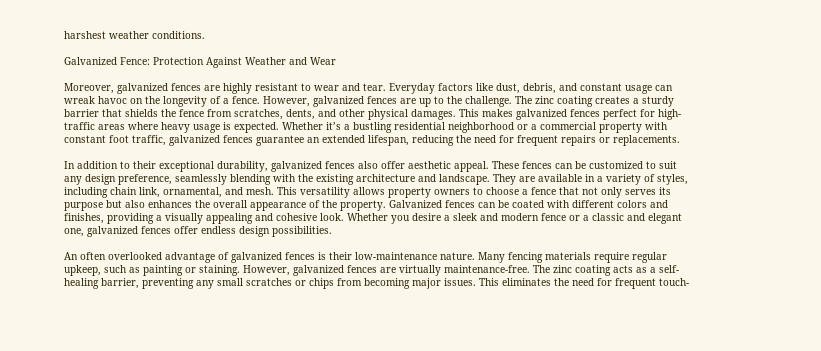harshest weather conditions.

Galvanized Fence: Protection Against Weather and Wear

Moreover, galvanized fences are highly resistant to wear and tear. Everyday factors like dust, debris, and constant usage can wreak havoc on the longevity of a fence. However, galvanized fences are up to the challenge. The zinc coating creates a sturdy barrier that shields the fence from scratches, dents, and other physical damages. This makes galvanized fences perfect for high-traffic areas where heavy usage is expected. Whether it’s a bustling residential neighborhood or a commercial property with constant foot traffic, galvanized fences guarantee an extended lifespan, reducing the need for frequent repairs or replacements.

In addition to their exceptional durability, galvanized fences also offer aesthetic appeal. These fences can be customized to suit any design preference, seamlessly blending with the existing architecture and landscape. They are available in a variety of styles, including chain link, ornamental, and mesh. This versatility allows property owners to choose a fence that not only serves its purpose but also enhances the overall appearance of the property. Galvanized fences can be coated with different colors and finishes, providing a visually appealing and cohesive look. Whether you desire a sleek and modern fence or a classic and elegant one, galvanized fences offer endless design possibilities.

An often overlooked advantage of galvanized fences is their low-maintenance nature. Many fencing materials require regular upkeep, such as painting or staining. However, galvanized fences are virtually maintenance-free. The zinc coating acts as a self-healing barrier, preventing any small scratches or chips from becoming major issues. This eliminates the need for frequent touch-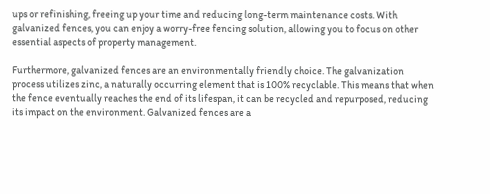ups or refinishing, freeing up your time and reducing long-term maintenance costs. With galvanized fences, you can enjoy a worry-free fencing solution, allowing you to focus on other essential aspects of property management.

Furthermore, galvanized fences are an environmentally friendly choice. The galvanization process utilizes zinc, a naturally occurring element that is 100% recyclable. This means that when the fence eventually reaches the end of its lifespan, it can be recycled and repurposed, reducing its impact on the environment. Galvanized fences are a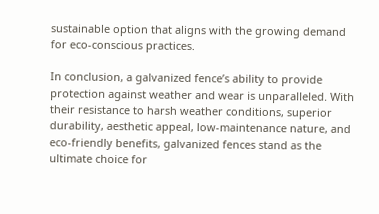sustainable option that aligns with the growing demand for eco-conscious practices.

In conclusion, a galvanized fence’s ability to provide protection against weather and wear is unparalleled. With their resistance to harsh weather conditions, superior durability, aesthetic appeal, low-maintenance nature, and eco-friendly benefits, galvanized fences stand as the ultimate choice for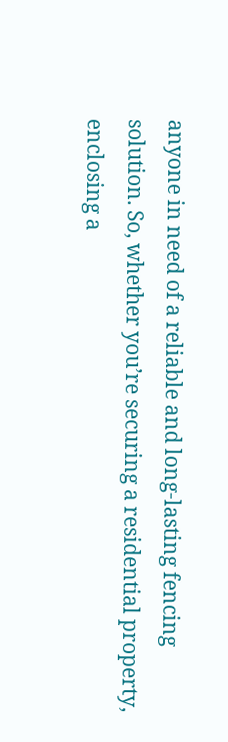anyone in need of a reliable and long-lasting fencing solution. So, whether you’re securing a residential property, enclosing a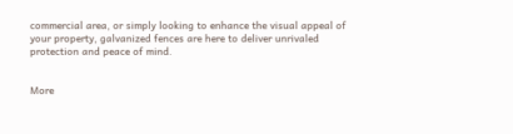commercial area, or simply looking to enhance the visual appeal of your property, galvanized fences are here to deliver unrivaled protection and peace of mind.


More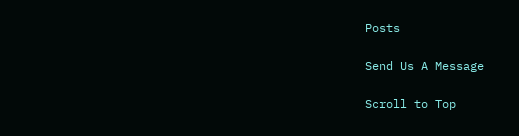Posts

Send Us A Message

Scroll to Top